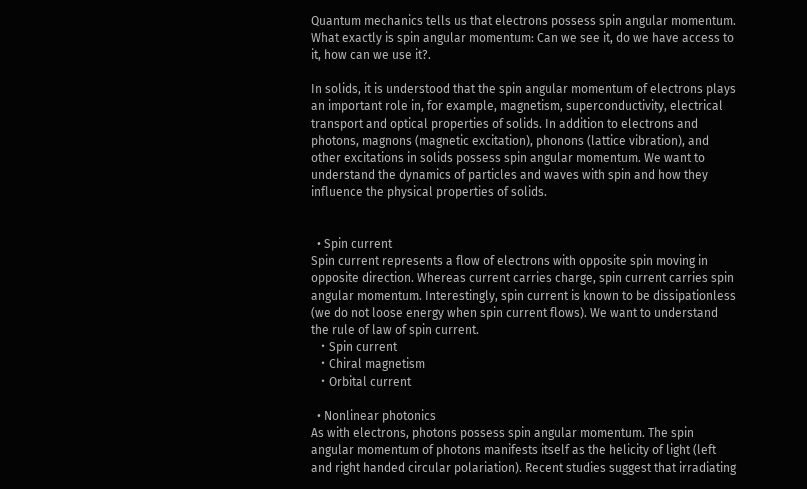Quantum mechanics tells us that electrons possess spin angular momentum. What exactly is spin angular momentum: Can we see it, do we have access to it, how can we use it?.

In solids, it is understood that the spin angular momentum of electrons plays an important role in, for example, magnetism, superconductivity, electrical transport and optical properties of solids. In addition to electrons and photons, magnons (magnetic excitation), phonons (lattice vibration), and other excitations in solids possess spin angular momentum. We want to understand the dynamics of particles and waves with spin and how they influence the physical properties of solids.


  • Spin current
Spin current represents a flow of electrons with opposite spin moving in opposite direction. Whereas current carries charge, spin current carries spin angular momentum. Interestingly, spin current is known to be dissipationless (we do not loose energy when spin current flows). We want to understand the rule of law of spin current.
  ・Spin current
  ・Chiral magnetism
  ・Orbital current

  • Nonlinear photonics
As with electrons, photons possess spin angular momentum. The spin angular momentum of photons manifests itself as the helicity of light (left and right handed circular polariation). Recent studies suggest that irradiating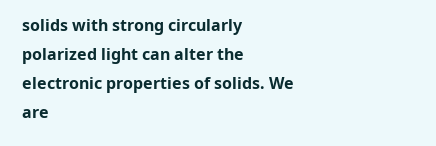solids with strong circularly polarized light can alter the electronic properties of solids. We are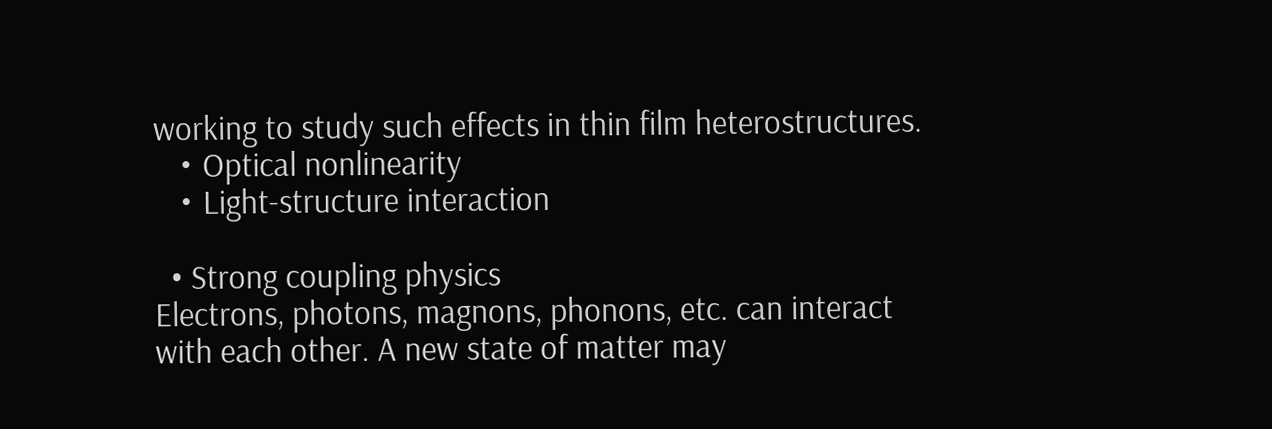working to study such effects in thin film heterostructures.
  ・Optical nonlinearity
  ・Light-structure interaction

  • Strong coupling physics
Electrons, photons, magnons, phonons, etc. can interact with each other. A new state of matter may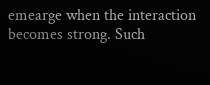emearge when the interaction becomes strong. Such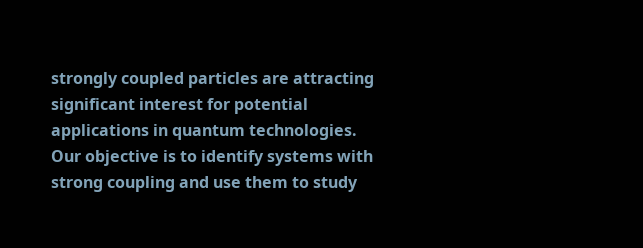strongly coupled particles are attracting significant interest for potential applications in quantum technologies. Our objective is to identify systems with strong coupling and use them to study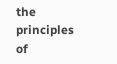the principles of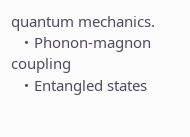quantum mechanics.
  ・Phonon-magnon coupling
  ・Entangled states